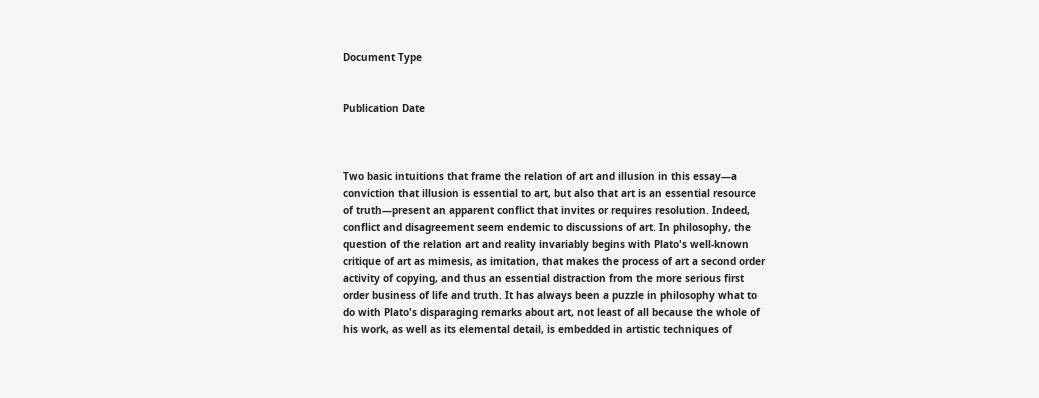Document Type


Publication Date



Two basic intuitions that frame the relation of art and illusion in this essay—a conviction that illusion is essential to art, but also that art is an essential resource of truth—present an apparent conflict that invites or requires resolution. Indeed, conflict and disagreement seem endemic to discussions of art. In philosophy, the question of the relation art and reality invariably begins with Plato's well-known critique of art as mimesis, as imitation, that makes the process of art a second order activity of copying, and thus an essential distraction from the more serious first order business of life and truth. It has always been a puzzle in philosophy what to do with Plato's disparaging remarks about art, not least of all because the whole of his work, as well as its elemental detail, is embedded in artistic techniques of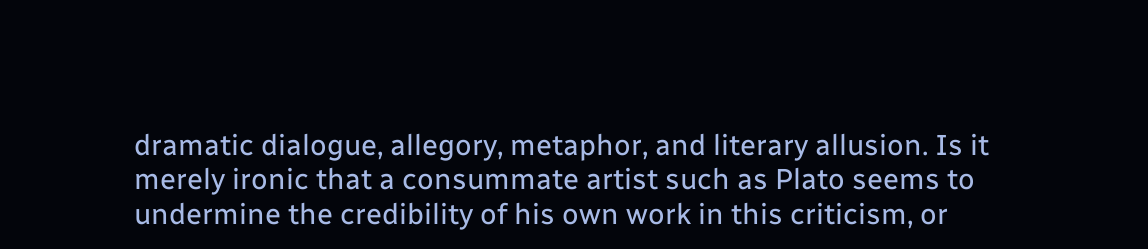dramatic dialogue, allegory, metaphor, and literary allusion. Is it merely ironic that a consummate artist such as Plato seems to undermine the credibility of his own work in this criticism, or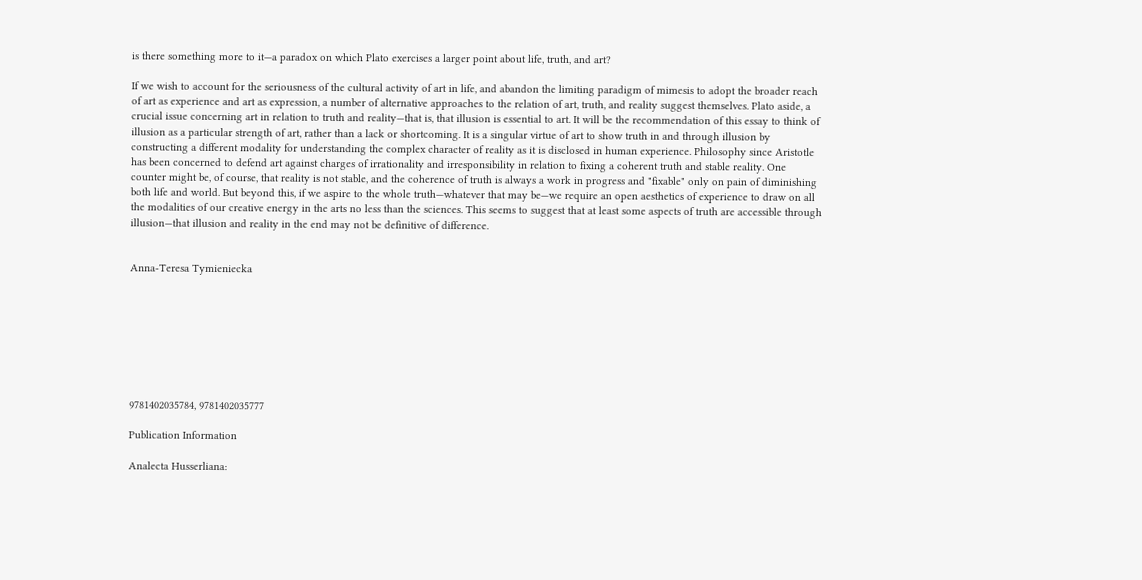is there something more to it—a paradox on which Plato exercises a larger point about life, truth, and art?

If we wish to account for the seriousness of the cultural activity of art in life, and abandon the limiting paradigm of mimesis to adopt the broader reach of art as experience and art as expression, a number of alternative approaches to the relation of art, truth, and reality suggest themselves. Plato aside, a crucial issue concerning art in relation to truth and reality—that is, that illusion is essential to art. It will be the recommendation of this essay to think of illusion as a particular strength of art, rather than a lack or shortcoming. It is a singular virtue of art to show truth in and through illusion by constructing a different modality for understanding the complex character of reality as it is disclosed in human experience. Philosophy since Aristotle has been concerned to defend art against charges of irrationality and irresponsibility in relation to fixing a coherent truth and stable reality. One counter might be, of course, that reality is not stable, and the coherence of truth is always a work in progress and "fixable" only on pain of diminishing both life and world. But beyond this, if we aspire to the whole truth—whatever that may be—we require an open aesthetics of experience to draw on all the modalities of our creative energy in the arts no less than the sciences. This seems to suggest that at least some aspects of truth are accessible through illusion—that illusion and reality in the end may not be definitive of difference.


Anna-Teresa Tymieniecka








9781402035784, 9781402035777

Publication Information

Analecta Husserliana: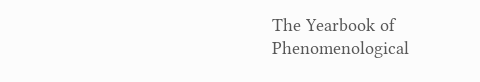The Yearbook of Phenomenological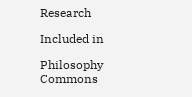Research

Included in

Philosophy Commons